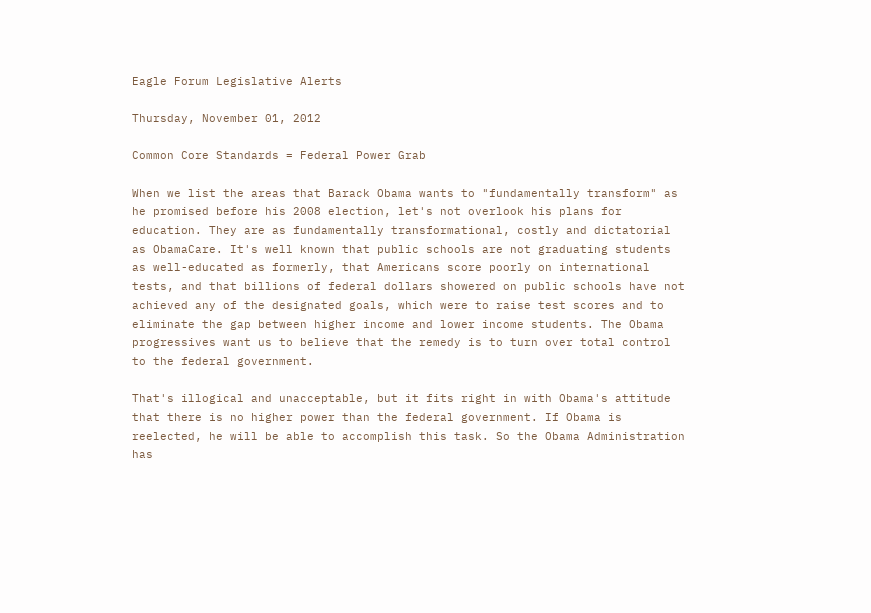Eagle Forum Legislative Alerts

Thursday, November 01, 2012

Common Core Standards = Federal Power Grab

When we list the areas that Barack Obama wants to "fundamentally transform" as he promised before his 2008 election, let's not overlook his plans for education. They are as fundamentally transformational, costly and dictatorial as ObamaCare. It's well known that public schools are not graduating students as well-educated as formerly, that Americans score poorly on international tests, and that billions of federal dollars showered on public schools have not achieved any of the designated goals, which were to raise test scores and to eliminate the gap between higher income and lower income students. The Obama progressives want us to believe that the remedy is to turn over total control to the federal government.

That's illogical and unacceptable, but it fits right in with Obama's attitude that there is no higher power than the federal government. If Obama is reelected, he will be able to accomplish this task. So the Obama Administration has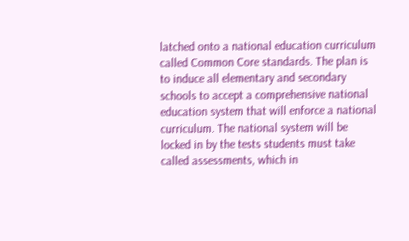latched onto a national education curriculum called Common Core standards. The plan is to induce all elementary and secondary schools to accept a comprehensive national education system that will enforce a national curriculum. The national system will be locked in by the tests students must take called assessments, which in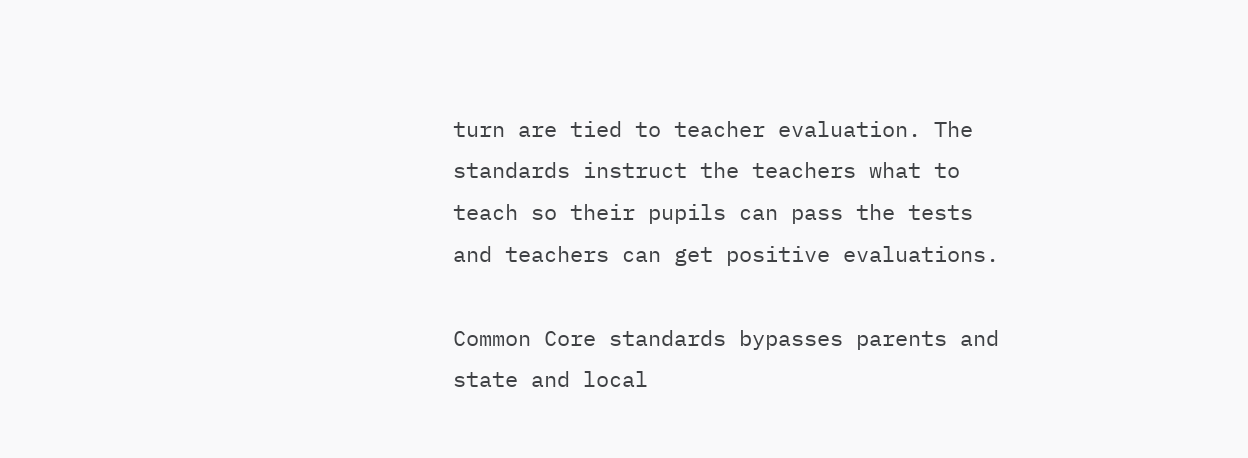turn are tied to teacher evaluation. The standards instruct the teachers what to teach so their pupils can pass the tests and teachers can get positive evaluations.

Common Core standards bypasses parents and state and local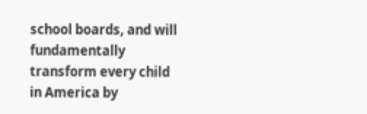school boards, and will fundamentally transform every child in America by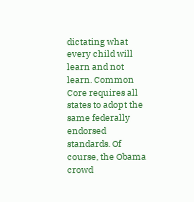dictating what every child will learn and not learn. Common Core requires all states to adopt the same federally endorsed standards. Of course, the Obama crowd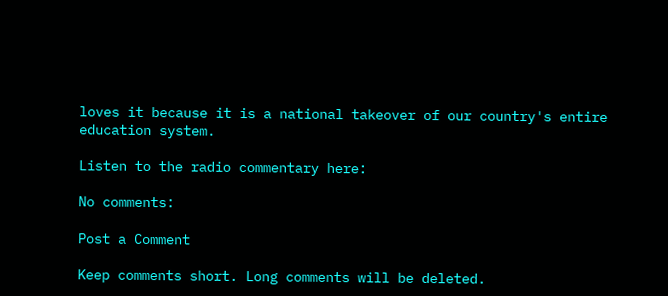loves it because it is a national takeover of our country's entire education system.

Listen to the radio commentary here:

No comments:

Post a Comment

Keep comments short. Long comments will be deleted.